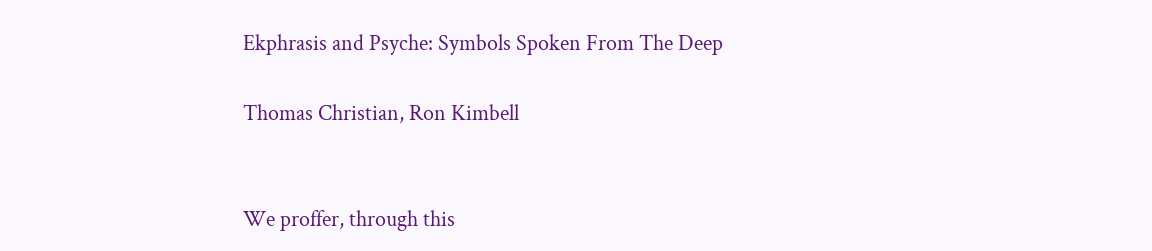Ekphrasis and Psyche: Symbols Spoken From The Deep

Thomas Christian, Ron Kimbell


We proffer, through this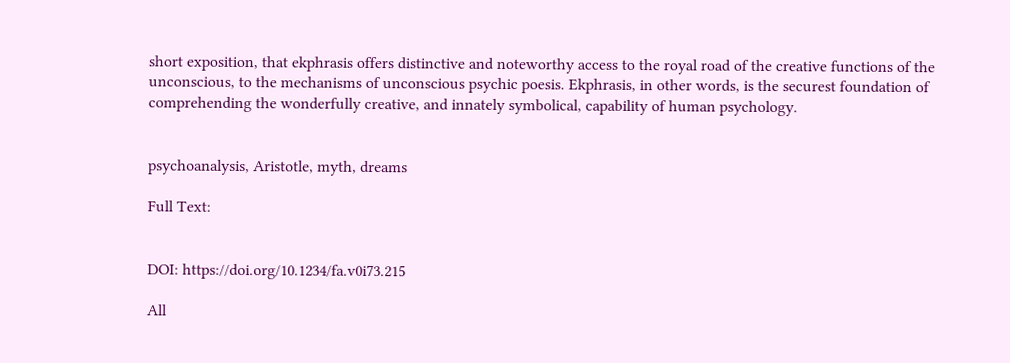short exposition, that ekphrasis offers distinctive and noteworthy access to the royal road of the creative functions of the unconscious, to the mechanisms of unconscious psychic poesis. Ekphrasis, in other words, is the securest foundation of comprehending the wonderfully creative, and innately symbolical, capability of human psychology.


psychoanalysis, Aristotle, myth, dreams

Full Text:


DOI: https://doi.org/10.1234/fa.v0i73.215

All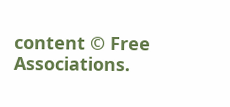content © Free Associations.